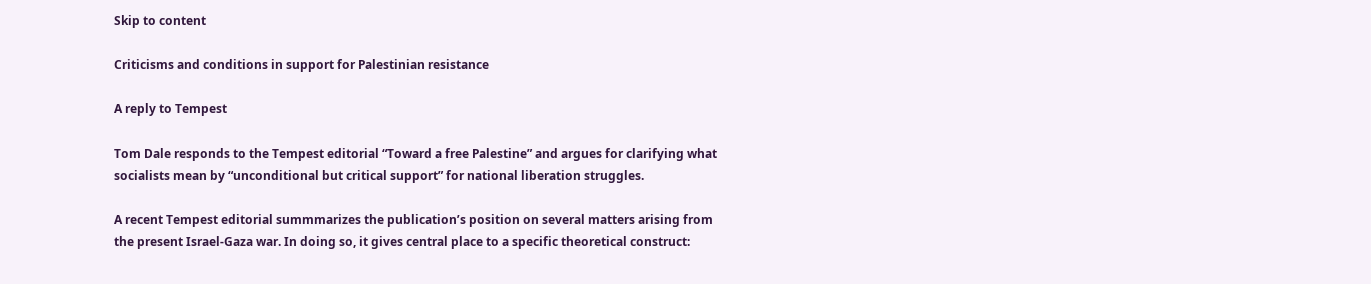Skip to content

Criticisms and conditions in support for Palestinian resistance

A reply to Tempest

Tom Dale responds to the Tempest editorial “Toward a free Palestine” and argues for clarifying what socialists mean by “unconditional but critical support” for national liberation struggles.

A recent Tempest editorial summmarizes the publication’s position on several matters arising from the present Israel-Gaza war. In doing so, it gives central place to a specific theoretical construct: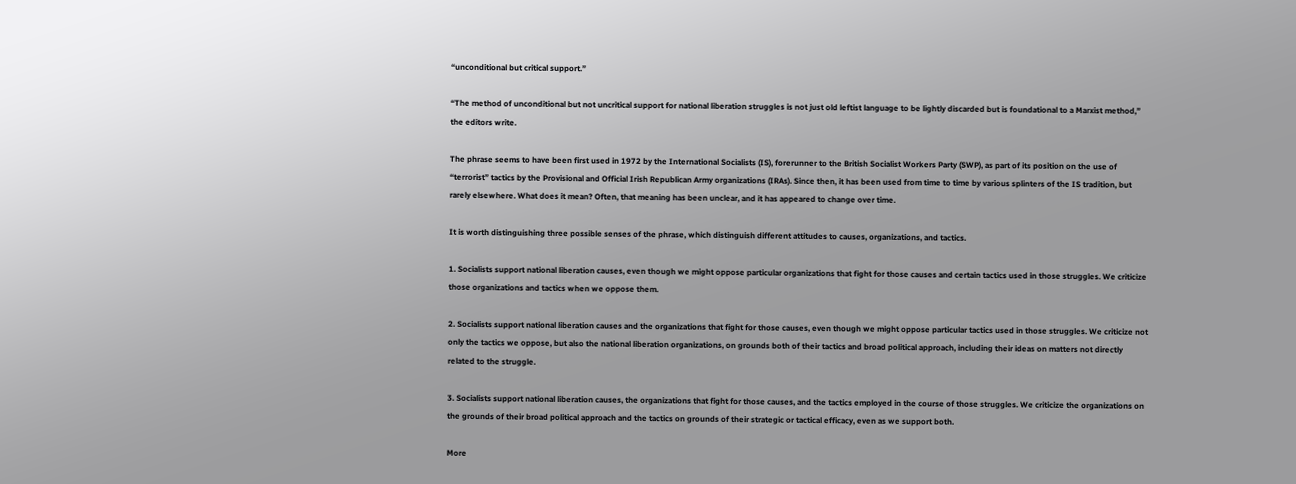“unconditional but critical support.”

“The method of unconditional but not uncritical support for national liberation struggles is not just old leftist language to be lightly discarded but is foundational to a Marxist method,” the editors write.

The phrase seems to have been first used in 1972 by the International Socialists (IS), forerunner to the British Socialist Workers Party (SWP), as part of its position on the use of “terrorist” tactics by the Provisional and Official Irish Republican Army organizations (IRAs). Since then, it has been used from time to time by various splinters of the IS tradition, but rarely elsewhere. What does it mean? Often, that meaning has been unclear, and it has appeared to change over time.

It is worth distinguishing three possible senses of the phrase, which distinguish different attitudes to causes, organizations, and tactics.

1. Socialists support national liberation causes, even though we might oppose particular organizations that fight for those causes and certain tactics used in those struggles. We criticize those organizations and tactics when we oppose them.

2. Socialists support national liberation causes and the organizations that fight for those causes, even though we might oppose particular tactics used in those struggles. We criticize not only the tactics we oppose, but also the national liberation organizations, on grounds both of their tactics and broad political approach, including their ideas on matters not directly related to the struggle.

3. Socialists support national liberation causes, the organizations that fight for those causes, and the tactics employed in the course of those struggles. We criticize the organizations on the grounds of their broad political approach and the tactics on grounds of their strategic or tactical efficacy, even as we support both.

More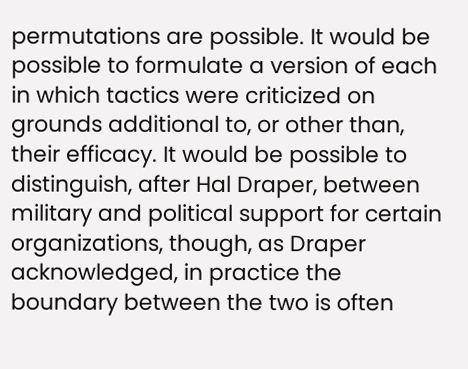permutations are possible. It would be possible to formulate a version of each in which tactics were criticized on grounds additional to, or other than, their efficacy. It would be possible to distinguish, after Hal Draper, between military and political support for certain organizations, though, as Draper acknowledged, in practice the boundary between the two is often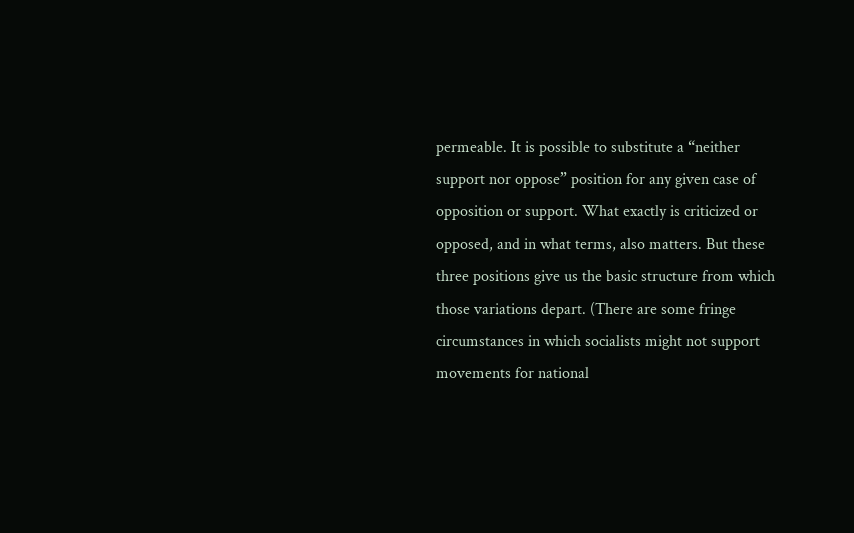permeable. It is possible to substitute a “neither support nor oppose” position for any given case of opposition or support. What exactly is criticized or opposed, and in what terms, also matters. But these three positions give us the basic structure from which those variations depart. (There are some fringe circumstances in which socialists might not support movements for national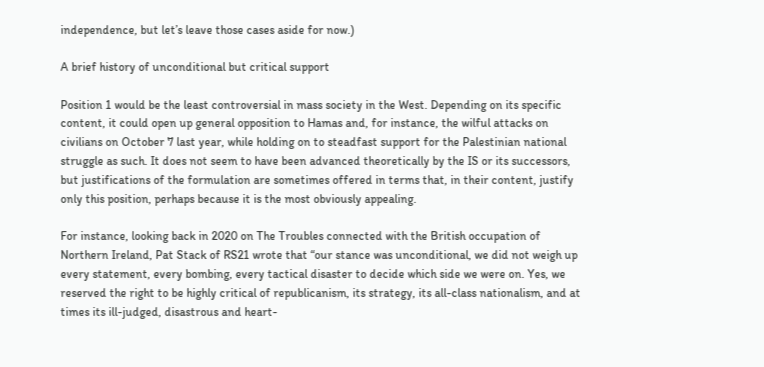independence, but let’s leave those cases aside for now.)

A brief history of unconditional but critical support

Position 1 would be the least controversial in mass society in the West. Depending on its specific content, it could open up general opposition to Hamas and, for instance, the wilful attacks on civilians on October 7 last year, while holding on to steadfast support for the Palestinian national struggle as such. It does not seem to have been advanced theoretically by the IS or its successors, but justifications of the formulation are sometimes offered in terms that, in their content, justify only this position, perhaps because it is the most obviously appealing.

For instance, looking back in 2020 on The Troubles connected with the British occupation of Northern Ireland, Pat Stack of RS21 wrote that “our stance was unconditional, we did not weigh up every statement, every bombing, every tactical disaster to decide which side we were on. Yes, we reserved the right to be highly critical of republicanism, its strategy, its all-class nationalism, and at times its ill-judged, disastrous and heart-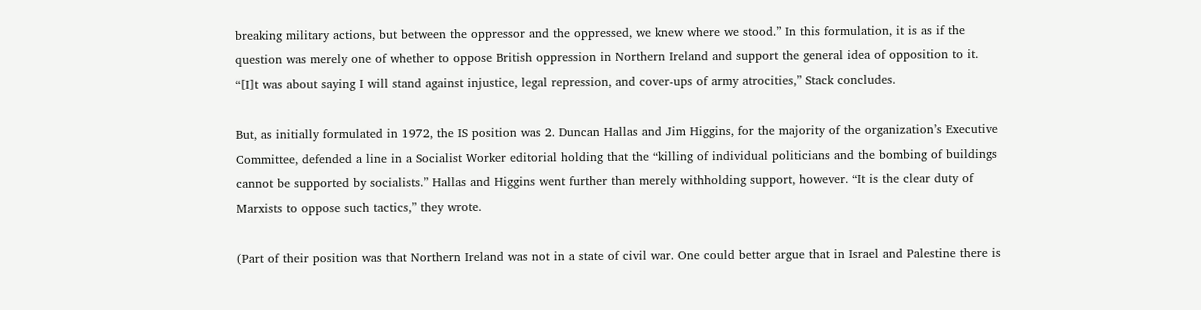breaking military actions, but between the oppressor and the oppressed, we knew where we stood.” In this formulation, it is as if the question was merely one of whether to oppose British oppression in Northern Ireland and support the general idea of opposition to it. “[I]t was about saying I will stand against injustice, legal repression, and cover-ups of army atrocities,” Stack concludes.

But, as initially formulated in 1972, the IS position was 2. Duncan Hallas and Jim Higgins, for the majority of the organization’s Executive Committee, defended a line in a Socialist Worker editorial holding that the “killing of individual politicians and the bombing of buildings cannot be supported by socialists.” Hallas and Higgins went further than merely withholding support, however. “It is the clear duty of Marxists to oppose such tactics,” they wrote.

(Part of their position was that Northern Ireland was not in a state of civil war. One could better argue that in Israel and Palestine there is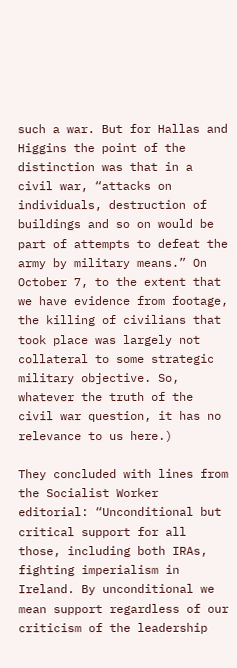such a war. But for Hallas and Higgins the point of the distinction was that in a civil war, “attacks on individuals, destruction of buildings and so on would be part of attempts to defeat the army by military means.” On October 7, to the extent that we have evidence from footage, the killing of civilians that took place was largely not collateral to some strategic military objective. So, whatever the truth of the civil war question, it has no relevance to us here.)

They concluded with lines from the Socialist Worker editorial: “Unconditional but critical support for all those, including both IRAs, fighting imperialism in Ireland. By unconditional we mean support regardless of our criticism of the leadership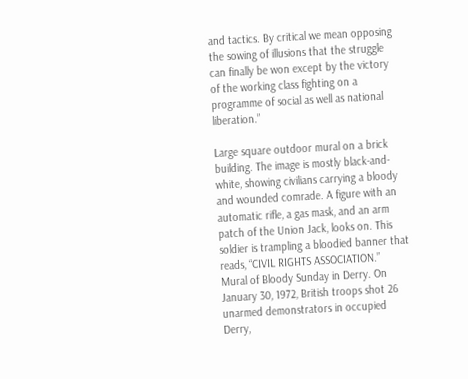and tactics. By critical we mean opposing the sowing of illusions that the struggle can finally be won except by the victory of the working class fighting on a programme of social as well as national liberation.”

Large square outdoor mural on a brick building. The image is mostly black-and-white, showing civilians carrying a bloody and wounded comrade. A figure with an automatic rifle, a gas mask, and an arm patch of the Union Jack, looks on. This soldier is trampling a bloodied banner that reads, “CIVIL RIGHTS ASSOCIATION.”
Mural of Bloody Sunday in Derry. On January 30, 1972, British troops shot 26 unarmed demonstrators in occupied Derry,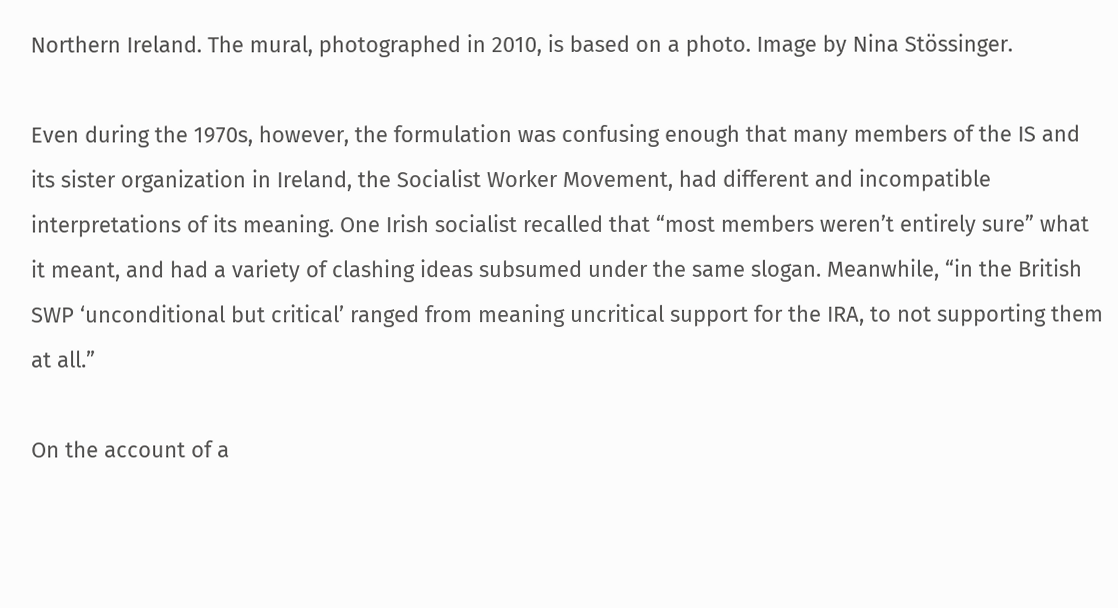Northern Ireland. The mural, photographed in 2010, is based on a photo. Image by Nina Stössinger.

Even during the 1970s, however, the formulation was confusing enough that many members of the IS and its sister organization in Ireland, the Socialist Worker Movement, had different and incompatible interpretations of its meaning. One Irish socialist recalled that “most members weren’t entirely sure” what it meant, and had a variety of clashing ideas subsumed under the same slogan. Meanwhile, “in the British SWP ‘unconditional but critical’ ranged from meaning uncritical support for the IRA, to not supporting them at all.”

On the account of a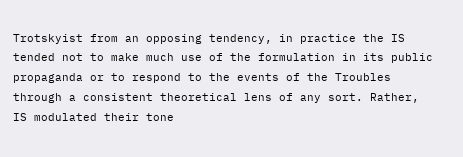Trotskyist from an opposing tendency, in practice the IS tended not to make much use of the formulation in its public propaganda or to respond to the events of the Troubles through a consistent theoretical lens of any sort. Rather, IS modulated their tone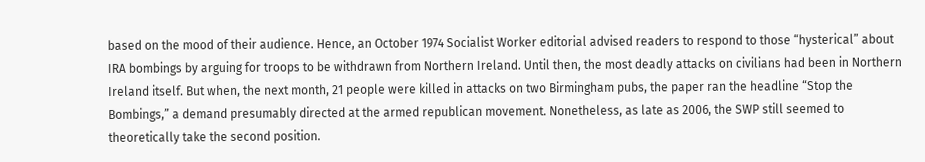based on the mood of their audience. Hence, an October 1974 Socialist Worker editorial advised readers to respond to those “hysterical” about IRA bombings by arguing for troops to be withdrawn from Northern Ireland. Until then, the most deadly attacks on civilians had been in Northern Ireland itself. But when, the next month, 21 people were killed in attacks on two Birmingham pubs, the paper ran the headline “Stop the Bombings,” a demand presumably directed at the armed republican movement. Nonetheless, as late as 2006, the SWP still seemed to theoretically take the second position.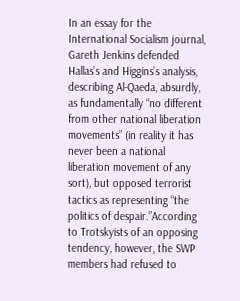In an essay for the International Socialism journal, Gareth Jenkins defended Hallas’s and Higgins’s analysis, describing Al-Qaeda, absurdly, as fundamentally “no different from other national liberation movements” (in reality it has never been a national liberation movement of any sort), but opposed terrorist tactics as representing “the politics of despair.”According to Trotskyists of an opposing tendency, however, the SWP members had refused to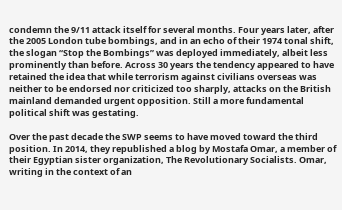condemn the 9/11 attack itself for several months. Four years later, after the 2005 London tube bombings, and in an echo of their 1974 tonal shift, the slogan “Stop the Bombings” was deployed immediately, albeit less prominently than before. Across 30 years the tendency appeared to have retained the idea that while terrorism against civilians overseas was neither to be endorsed nor criticized too sharply, attacks on the British mainland demanded urgent opposition. Still a more fundamental political shift was gestating.

Over the past decade the SWP seems to have moved toward the third position. In 2014, they republished a blog by Mostafa Omar, a member of their Egyptian sister organization, The Revolutionary Socialists. Omar, writing in the context of an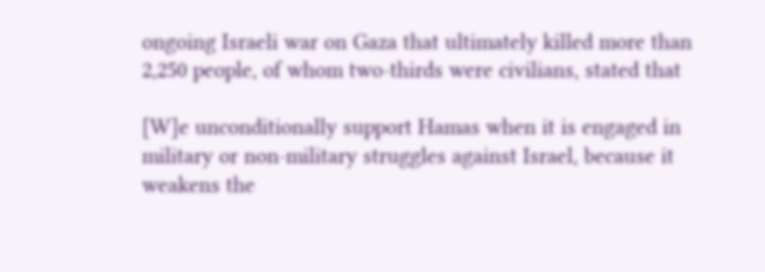ongoing Israeli war on Gaza that ultimately killed more than 2,250 people, of whom two-thirds were civilians, stated that

[W]e unconditionally support Hamas when it is engaged in military or non-military struggles against Israel, because it weakens the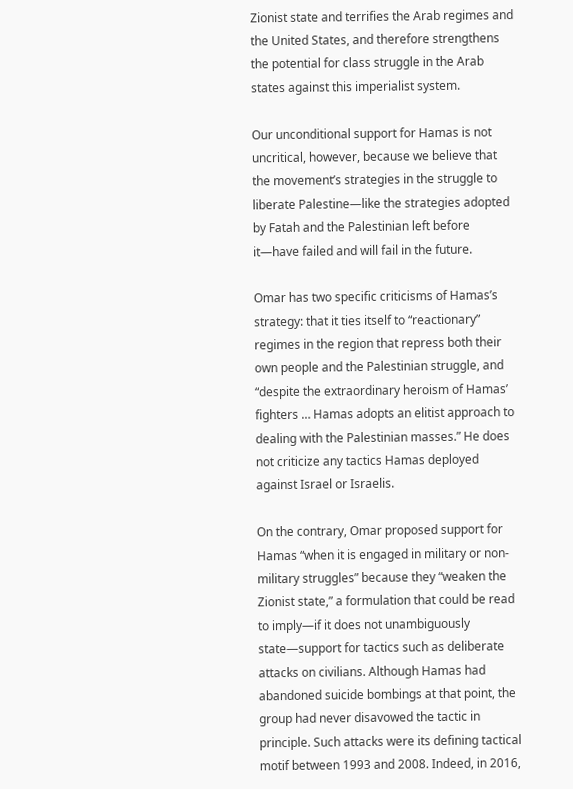Zionist state and terrifies the Arab regimes and the United States, and therefore strengthens the potential for class struggle in the Arab states against this imperialist system.

Our unconditional support for Hamas is not uncritical, however, because we believe that the movement’s strategies in the struggle to liberate Palestine—like the strategies adopted by Fatah and the Palestinian left before it—have failed and will fail in the future.

Omar has two specific criticisms of Hamas’s strategy: that it ties itself to “reactionary” regimes in the region that repress both their own people and the Palestinian struggle, and “despite the extraordinary heroism of Hamas’ fighters … Hamas adopts an elitist approach to dealing with the Palestinian masses.” He does not criticize any tactics Hamas deployed against Israel or Israelis.

On the contrary, Omar proposed support for Hamas “when it is engaged in military or non-military struggles” because they “weaken the Zionist state,” a formulation that could be read to imply—if it does not unambiguously state—support for tactics such as deliberate attacks on civilians. Although Hamas had abandoned suicide bombings at that point, the group had never disavowed the tactic in principle. Such attacks were its defining tactical motif between 1993 and 2008. Indeed, in 2016,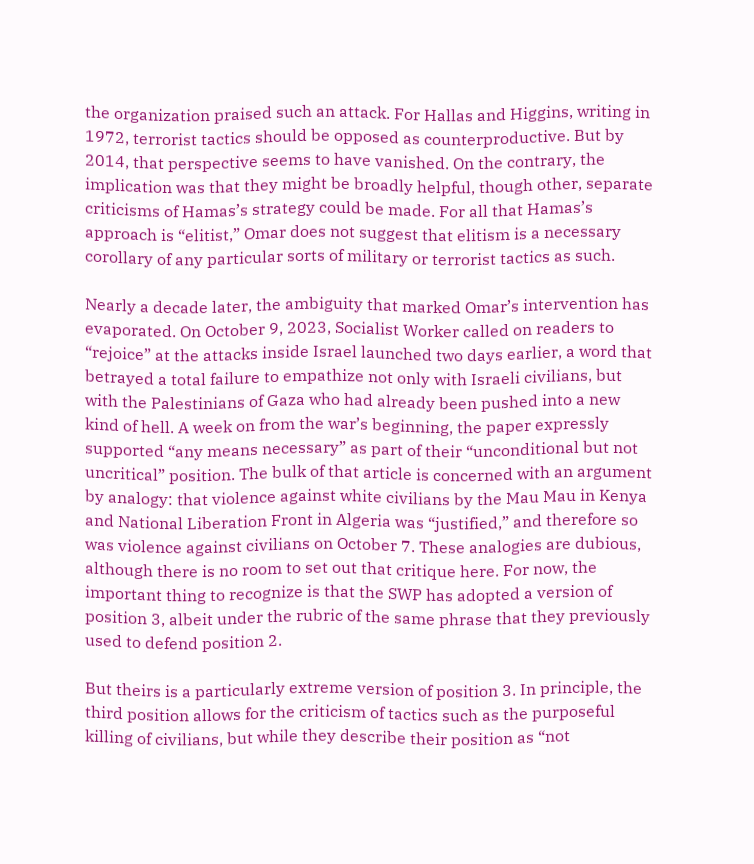the organization praised such an attack. For Hallas and Higgins, writing in 1972, terrorist tactics should be opposed as counterproductive. But by 2014, that perspective seems to have vanished. On the contrary, the implication was that they might be broadly helpful, though other, separate criticisms of Hamas’s strategy could be made. For all that Hamas’s approach is “elitist,” Omar does not suggest that elitism is a necessary corollary of any particular sorts of military or terrorist tactics as such.

Nearly a decade later, the ambiguity that marked Omar’s intervention has evaporated. On October 9, 2023, Socialist Worker called on readers to “rejoice” at the attacks inside Israel launched two days earlier, a word that betrayed a total failure to empathize not only with Israeli civilians, but with the Palestinians of Gaza who had already been pushed into a new kind of hell. A week on from the war’s beginning, the paper expressly supported “any means necessary” as part of their “unconditional but not uncritical” position. The bulk of that article is concerned with an argument by analogy: that violence against white civilians by the Mau Mau in Kenya and National Liberation Front in Algeria was “justified,” and therefore so was violence against civilians on October 7. These analogies are dubious, although there is no room to set out that critique here. For now, the important thing to recognize is that the SWP has adopted a version of position 3, albeit under the rubric of the same phrase that they previously used to defend position 2.

But theirs is a particularly extreme version of position 3. In principle, the third position allows for the criticism of tactics such as the purposeful killing of civilians, but while they describe their position as “not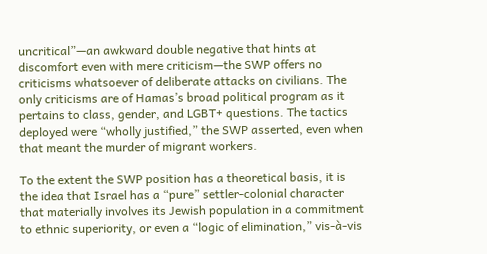uncritical”—an awkward double negative that hints at discomfort even with mere criticism—the SWP offers no criticisms whatsoever of deliberate attacks on civilians. The only criticisms are of Hamas’s broad political program as it pertains to class, gender, and LGBT+ questions. The tactics deployed were “wholly justified,” the SWP asserted, even when that meant the murder of migrant workers.

To the extent the SWP position has a theoretical basis, it is the idea that Israel has a “pure” settler-colonial character that materially involves its Jewish population in a commitment to ethnic superiority, or even a “logic of elimination,” vis-à-vis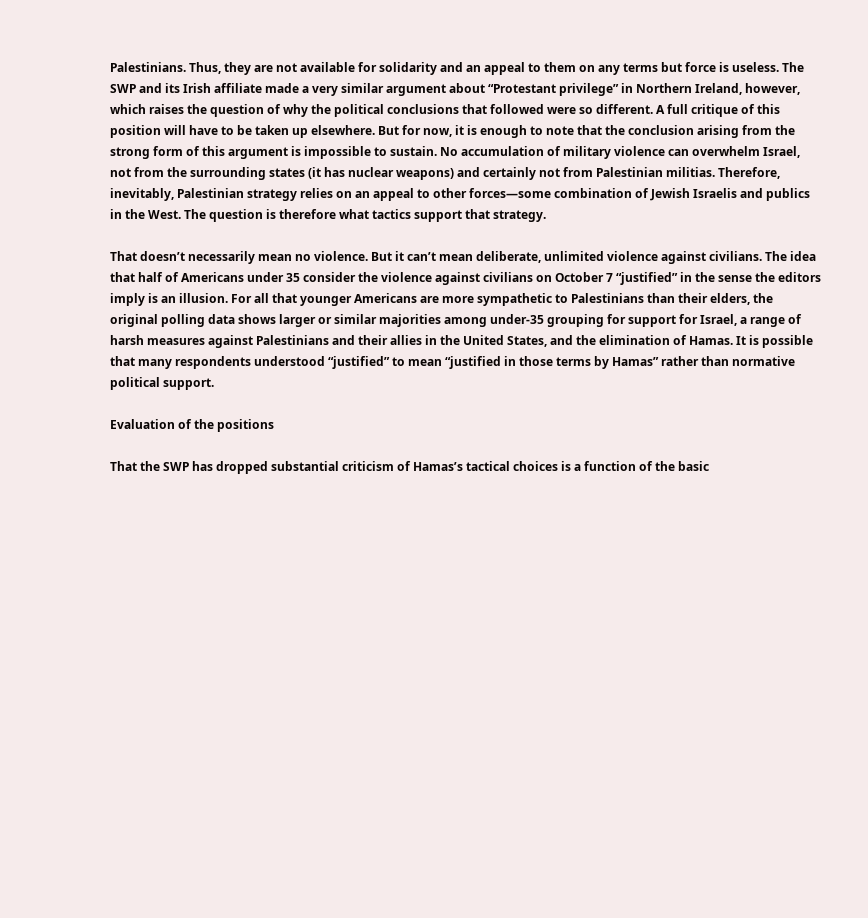Palestinians. Thus, they are not available for solidarity and an appeal to them on any terms but force is useless. The SWP and its Irish affiliate made a very similar argument about “Protestant privilege” in Northern Ireland, however, which raises the question of why the political conclusions that followed were so different. A full critique of this position will have to be taken up elsewhere. But for now, it is enough to note that the conclusion arising from the strong form of this argument is impossible to sustain. No accumulation of military violence can overwhelm Israel, not from the surrounding states (it has nuclear weapons) and certainly not from Palestinian militias. Therefore, inevitably, Palestinian strategy relies on an appeal to other forces—some combination of Jewish Israelis and publics in the West. The question is therefore what tactics support that strategy.

That doesn’t necessarily mean no violence. But it can’t mean deliberate, unlimited violence against civilians. The idea that half of Americans under 35 consider the violence against civilians on October 7 “justified” in the sense the editors imply is an illusion. For all that younger Americans are more sympathetic to Palestinians than their elders, the original polling data shows larger or similar majorities among under-35 grouping for support for Israel, a range of harsh measures against Palestinians and their allies in the United States, and the elimination of Hamas. It is possible that many respondents understood “justified” to mean “justified in those terms by Hamas” rather than normative political support.

Evaluation of the positions

That the SWP has dropped substantial criticism of Hamas’s tactical choices is a function of the basic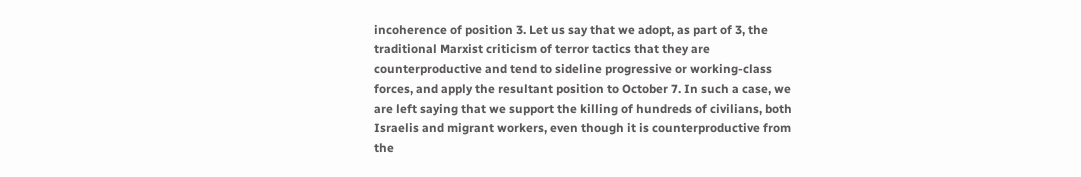incoherence of position 3. Let us say that we adopt, as part of 3, the traditional Marxist criticism of terror tactics that they are counterproductive and tend to sideline progressive or working-class forces, and apply the resultant position to October 7. In such a case, we are left saying that we support the killing of hundreds of civilians, both Israelis and migrant workers, even though it is counterproductive from the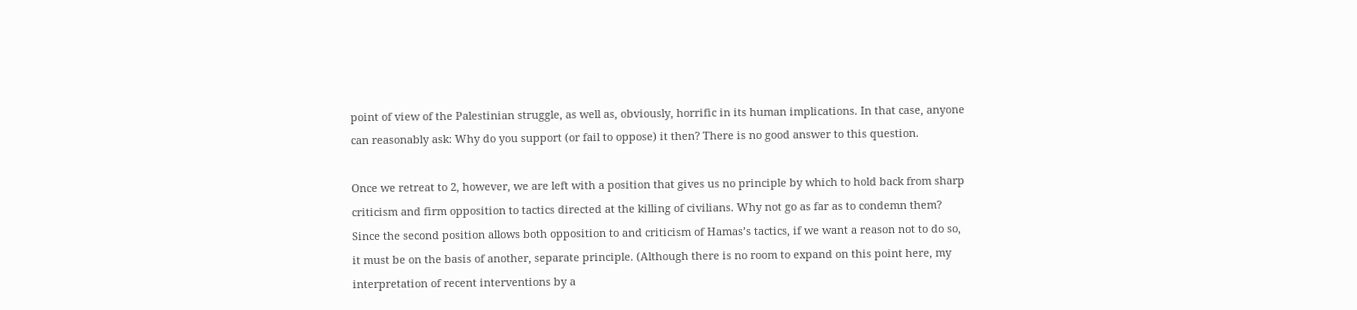point of view of the Palestinian struggle, as well as, obviously, horrific in its human implications. In that case, anyone can reasonably ask: Why do you support (or fail to oppose) it then? There is no good answer to this question.

Once we retreat to 2, however, we are left with a position that gives us no principle by which to hold back from sharp criticism and firm opposition to tactics directed at the killing of civilians. Why not go as far as to condemn them? Since the second position allows both opposition to and criticism of Hamas’s tactics, if we want a reason not to do so, it must be on the basis of another, separate principle. (Although there is no room to expand on this point here, my interpretation of recent interventions by a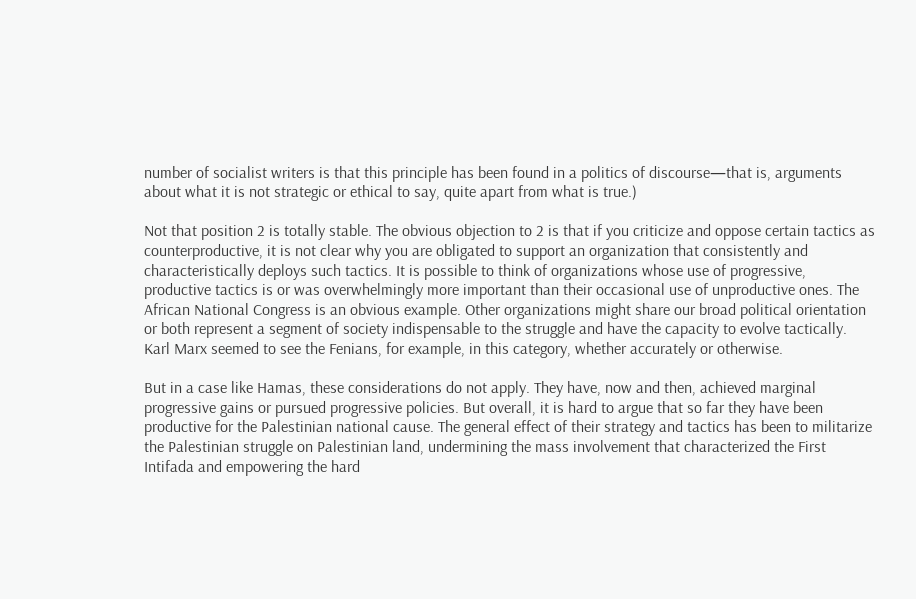number of socialist writers is that this principle has been found in a politics of discourse—that is, arguments about what it is not strategic or ethical to say, quite apart from what is true.)

Not that position 2 is totally stable. The obvious objection to 2 is that if you criticize and oppose certain tactics as counterproductive, it is not clear why you are obligated to support an organization that consistently and characteristically deploys such tactics. It is possible to think of organizations whose use of progressive, productive tactics is or was overwhelmingly more important than their occasional use of unproductive ones. The African National Congress is an obvious example. Other organizations might share our broad political orientation or both represent a segment of society indispensable to the struggle and have the capacity to evolve tactically. Karl Marx seemed to see the Fenians, for example, in this category, whether accurately or otherwise.

But in a case like Hamas, these considerations do not apply. They have, now and then, achieved marginal progressive gains or pursued progressive policies. But overall, it is hard to argue that so far they have been productive for the Palestinian national cause. The general effect of their strategy and tactics has been to militarize the Palestinian struggle on Palestinian land, undermining the mass involvement that characterized the First Intifada and empowering the hard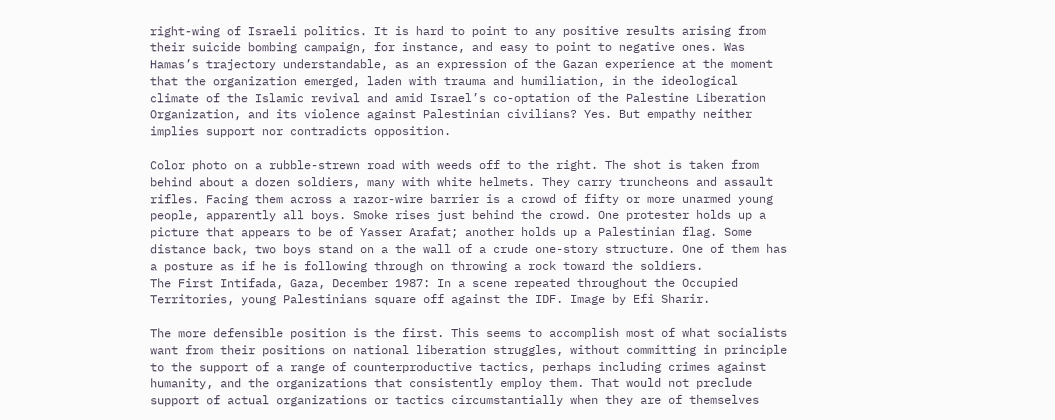right-wing of Israeli politics. It is hard to point to any positive results arising from their suicide bombing campaign, for instance, and easy to point to negative ones. Was Hamas’s trajectory understandable, as an expression of the Gazan experience at the moment that the organization emerged, laden with trauma and humiliation, in the ideological climate of the Islamic revival and amid Israel’s co-optation of the Palestine Liberation Organization, and its violence against Palestinian civilians? Yes. But empathy neither implies support nor contradicts opposition.

Color photo on a rubble-strewn road with weeds off to the right. The shot is taken from behind about a dozen soldiers, many with white helmets. They carry truncheons and assault rifles. Facing them across a razor-wire barrier is a crowd of fifty or more unarmed young people, apparently all boys. Smoke rises just behind the crowd. One protester holds up a picture that appears to be of Yasser Arafat; another holds up a Palestinian flag. Some distance back, two boys stand on a the wall of a crude one-story structure. One of them has a posture as if he is following through on throwing a rock toward the soldiers.
The First Intifada, Gaza, December 1987: In a scene repeated throughout the Occupied Territories, young Palestinians square off against the IDF. Image by Efi Sharir.

The more defensible position is the first. This seems to accomplish most of what socialists want from their positions on national liberation struggles, without committing in principle to the support of a range of counterproductive tactics, perhaps including crimes against humanity, and the organizations that consistently employ them. That would not preclude support of actual organizations or tactics circumstantially when they are of themselves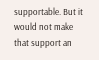supportable. But it would not make that support an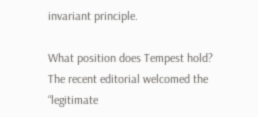invariant principle.

What position does Tempest hold? The recent editorial welcomed the “legitimate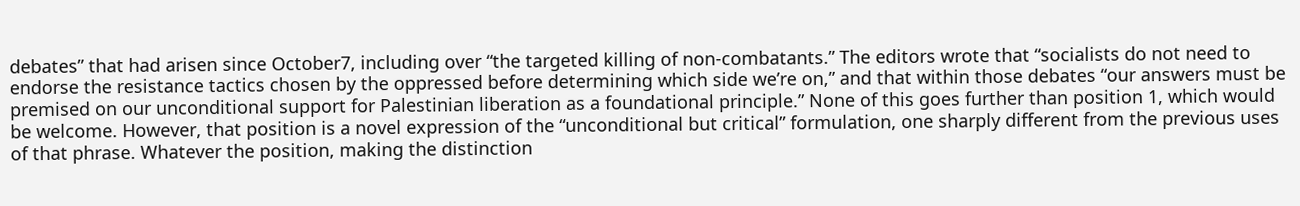debates” that had arisen since October7, including over “the targeted killing of non-combatants.” The editors wrote that “socialists do not need to endorse the resistance tactics chosen by the oppressed before determining which side we’re on,” and that within those debates “our answers must be premised on our unconditional support for Palestinian liberation as a foundational principle.” None of this goes further than position 1, which would be welcome. However, that position is a novel expression of the “unconditional but critical” formulation, one sharply different from the previous uses of that phrase. Whatever the position, making the distinction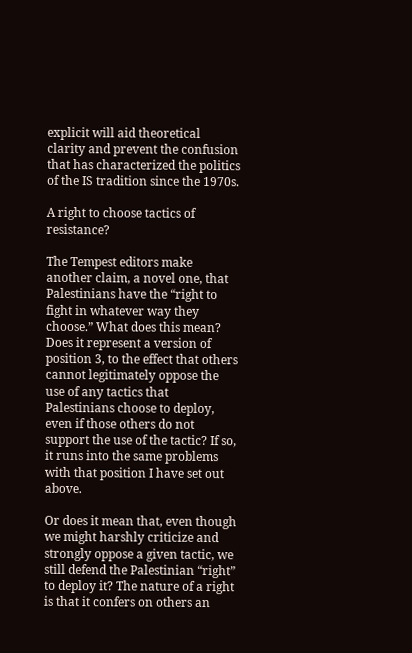explicit will aid theoretical clarity and prevent the confusion that has characterized the politics of the IS tradition since the 1970s.

A right to choose tactics of resistance?

The Tempest editors make another claim, a novel one, that Palestinians have the “right to fight in whatever way they choose.” What does this mean? Does it represent a version of position 3, to the effect that others cannot legitimately oppose the use of any tactics that Palestinians choose to deploy, even if those others do not support the use of the tactic? If so, it runs into the same problems with that position I have set out above.

Or does it mean that, even though we might harshly criticize and strongly oppose a given tactic, we still defend the Palestinian “right” to deploy it? The nature of a right is that it confers on others an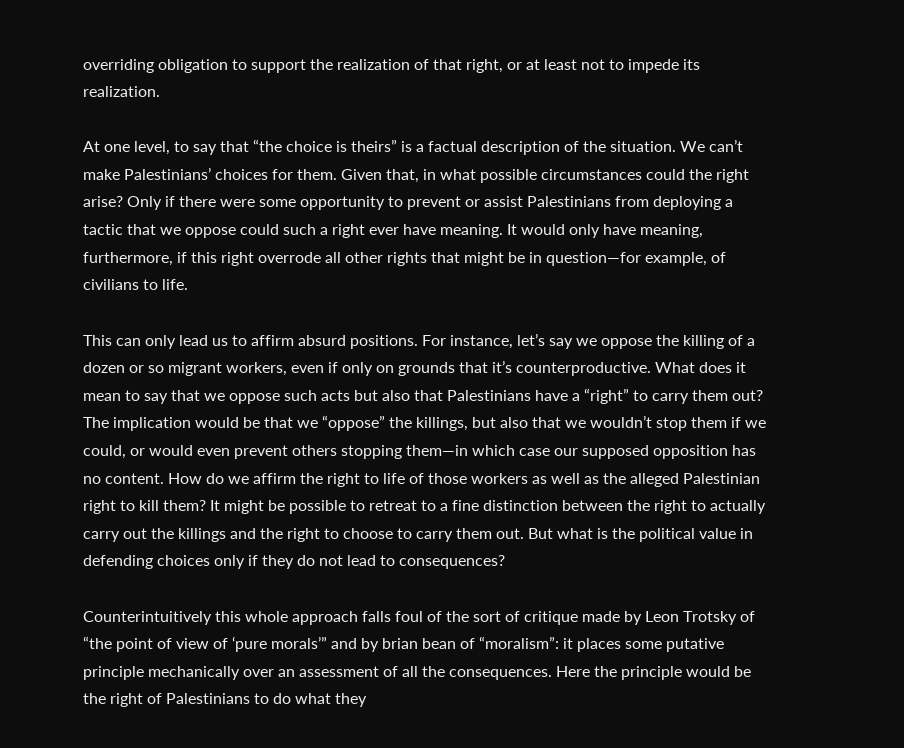overriding obligation to support the realization of that right, or at least not to impede its realization.

At one level, to say that “the choice is theirs” is a factual description of the situation. We can’t make Palestinians’ choices for them. Given that, in what possible circumstances could the right arise? Only if there were some opportunity to prevent or assist Palestinians from deploying a tactic that we oppose could such a right ever have meaning. It would only have meaning, furthermore, if this right overrode all other rights that might be in question—for example, of civilians to life.

This can only lead us to affirm absurd positions. For instance, let’s say we oppose the killing of a dozen or so migrant workers, even if only on grounds that it’s counterproductive. What does it mean to say that we oppose such acts but also that Palestinians have a “right” to carry them out? The implication would be that we “oppose” the killings, but also that we wouldn’t stop them if we could, or would even prevent others stopping them—in which case our supposed opposition has no content. How do we affirm the right to life of those workers as well as the alleged Palestinian right to kill them? It might be possible to retreat to a fine distinction between the right to actually carry out the killings and the right to choose to carry them out. But what is the political value in defending choices only if they do not lead to consequences?

Counterintuitively this whole approach falls foul of the sort of critique made by Leon Trotsky of “the point of view of ‘pure morals’” and by brian bean of “moralism”: it places some putative principle mechanically over an assessment of all the consequences. Here the principle would be the right of Palestinians to do what they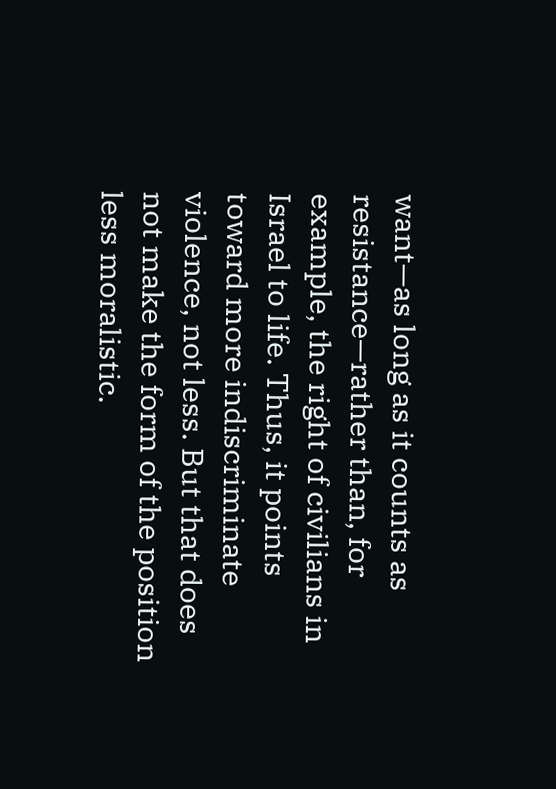want—as long as it counts as resistance—rather than, for example, the right of civilians in Israel to life. Thus, it points toward more indiscriminate violence, not less. But that does not make the form of the position less moralistic.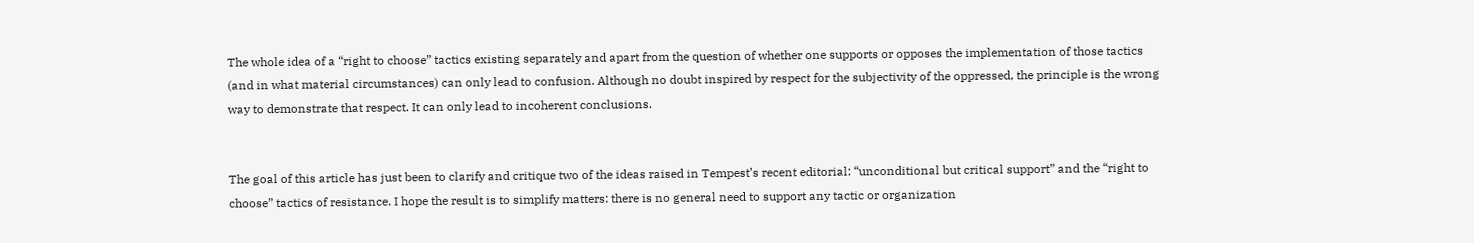The whole idea of a “right to choose” tactics existing separately and apart from the question of whether one supports or opposes the implementation of those tactics (and in what material circumstances) can only lead to confusion. Although no doubt inspired by respect for the subjectivity of the oppressed, the principle is the wrong way to demonstrate that respect. It can only lead to incoherent conclusions.


The goal of this article has just been to clarify and critique two of the ideas raised in Tempest’s recent editorial: “unconditional but critical support” and the “right to choose” tactics of resistance. I hope the result is to simplify matters: there is no general need to support any tactic or organization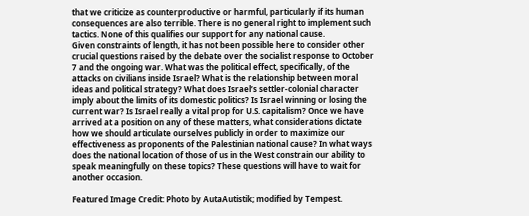that we criticize as counterproductive or harmful, particularly if its human consequences are also terrible. There is no general right to implement such tactics. None of this qualifies our support for any national cause.
Given constraints of length, it has not been possible here to consider other crucial questions raised by the debate over the socialist response to October 7 and the ongoing war. What was the political effect, specifically, of the attacks on civilians inside Israel? What is the relationship between moral ideas and political strategy? What does Israel’s settler-colonial character imply about the limits of its domestic politics? Is Israel winning or losing the current war? Is Israel really a vital prop for U.S. capitalism? Once we have arrived at a position on any of these matters, what considerations dictate how we should articulate ourselves publicly in order to maximize our effectiveness as proponents of the Palestinian national cause? In what ways does the national location of those of us in the West constrain our ability to speak meaningfully on these topics? These questions will have to wait for another occasion.

Featured Image Credit: Photo by AutaAutistik; modified by Tempest.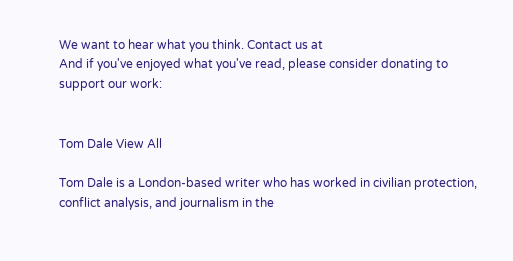We want to hear what you think. Contact us at
And if you've enjoyed what you've read, please consider donating to support our work:


Tom Dale View All

Tom Dale is a London-based writer who has worked in civilian protection, conflict analysis, and journalism in the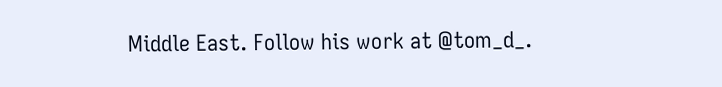Middle East. Follow his work at @tom_d_.